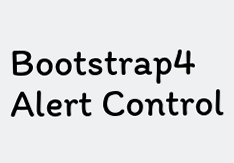Bootstrap4 Alert Control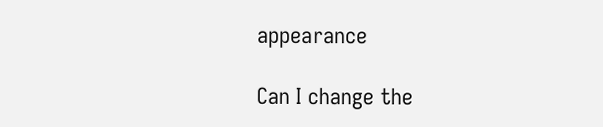appearance

Can I change the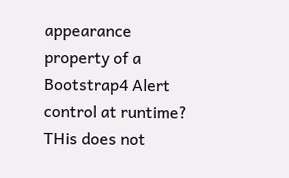appearance property of a Bootstrap4 Alert control at runtime? THis does not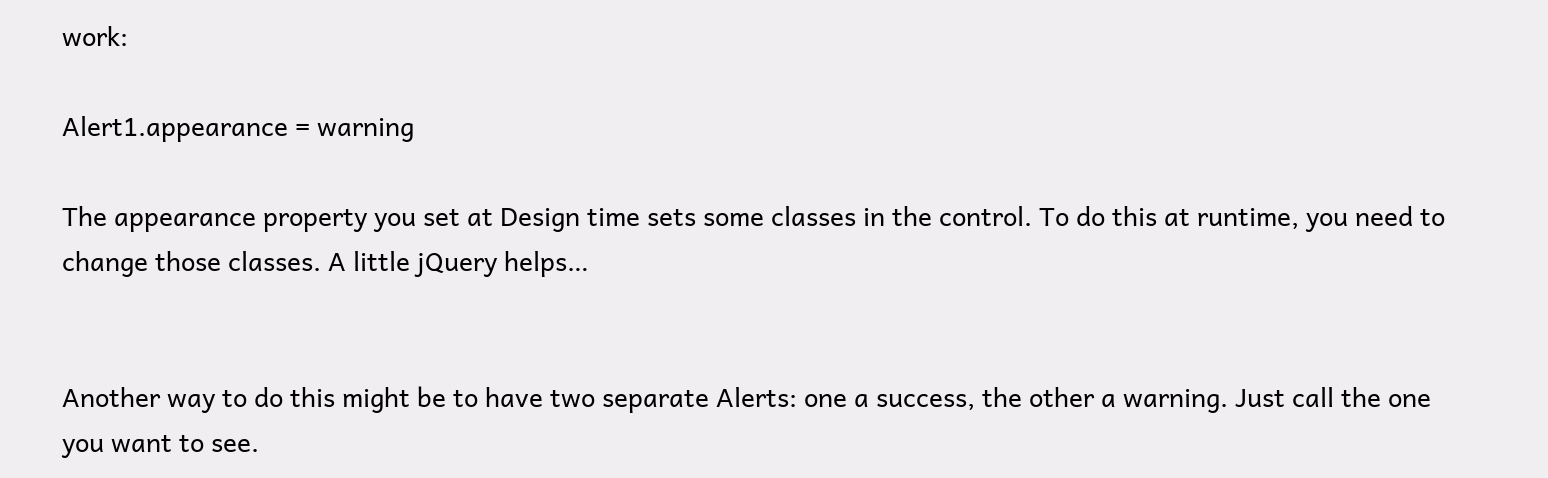work:

Alert1.appearance = warning

The appearance property you set at Design time sets some classes in the control. To do this at runtime, you need to change those classes. A little jQuery helps…


Another way to do this might be to have two separate Alerts: one a success, the other a warning. Just call the one you want to see.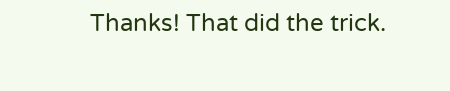Thanks! That did the trick.